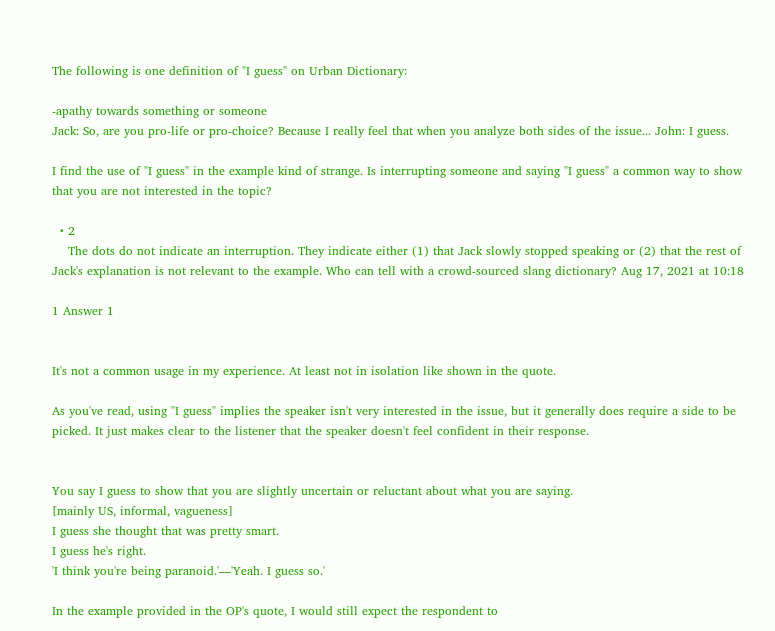The following is one definition of "I guess" on Urban Dictionary:

-apathy towards something or someone
Jack: So, are you pro-life or pro-choice? Because I really feel that when you analyze both sides of the issue... John: I guess.

I find the use of "I guess" in the example kind of strange. Is interrupting someone and saying "I guess" a common way to show that you are not interested in the topic?

  • 2
    The dots do not indicate an interruption. They indicate either (1) that Jack slowly stopped speaking or (2) that the rest of Jack's explanation is not relevant to the example. Who can tell with a crowd-sourced slang dictionary? Aug 17, 2021 at 10:18

1 Answer 1


It's not a common usage in my experience. At least not in isolation like shown in the quote.

As you've read, using "I guess" implies the speaker isn't very interested in the issue, but it generally does require a side to be picked. It just makes clear to the listener that the speaker doesn't feel confident in their response.


You say I guess to show that you are slightly uncertain or reluctant about what you are saying.
[mainly US, informal, vagueness]
I guess she thought that was pretty smart.
I guess he's right.
'I think you're being paranoid.'—'Yeah. I guess so.'

In the example provided in the OP's quote, I would still expect the respondent to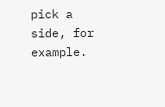pick a side, for example.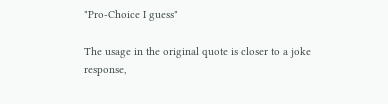"Pro-Choice I guess"

The usage in the original quote is closer to a joke response,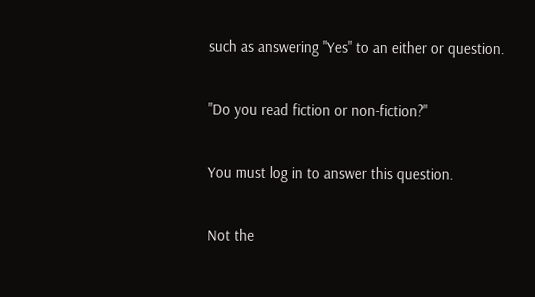such as answering "Yes" to an either or question.

"Do you read fiction or non-fiction?"

You must log in to answer this question.

Not the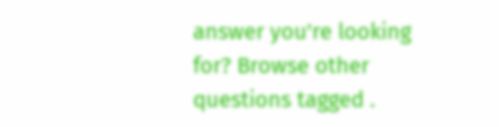answer you're looking for? Browse other questions tagged .